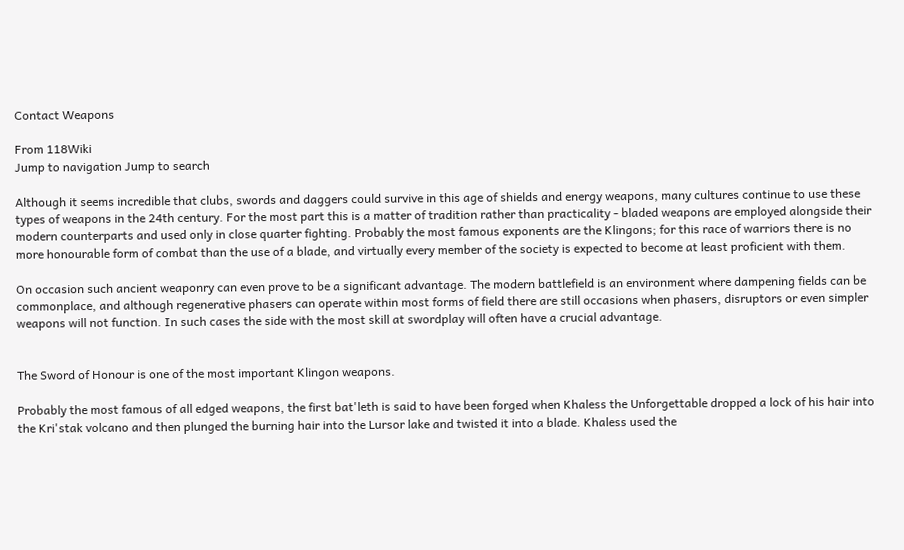Contact Weapons

From 118Wiki
Jump to navigation Jump to search

Although it seems incredible that clubs, swords and daggers could survive in this age of shields and energy weapons, many cultures continue to use these types of weapons in the 24th century. For the most part this is a matter of tradition rather than practicality - bladed weapons are employed alongside their modern counterparts and used only in close quarter fighting. Probably the most famous exponents are the Klingons; for this race of warriors there is no more honourable form of combat than the use of a blade, and virtually every member of the society is expected to become at least proficient with them.

On occasion such ancient weaponry can even prove to be a significant advantage. The modern battlefield is an environment where dampening fields can be commonplace, and although regenerative phasers can operate within most forms of field there are still occasions when phasers, disruptors or even simpler weapons will not function. In such cases the side with the most skill at swordplay will often have a crucial advantage.


The Sword of Honour is one of the most important Klingon weapons.

Probably the most famous of all edged weapons, the first bat'leth is said to have been forged when Khaless the Unforgettable dropped a lock of his hair into the Kri'stak volcano and then plunged the burning hair into the Lursor lake and twisted it into a blade. Khaless used the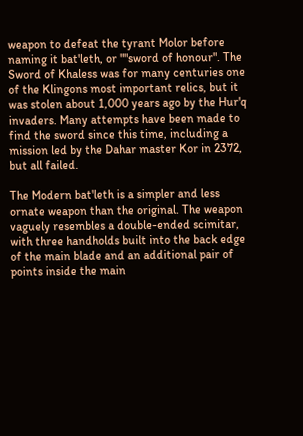weapon to defeat the tyrant Molor before naming it bat'leth, or ""sword of honour". The Sword of Khaless was for many centuries one of the Klingons most important relics, but it was stolen about 1,000 years ago by the Hur'q invaders. Many attempts have been made to find the sword since this time, including a mission led by the Dahar master Kor in 2372, but all failed.

The Modern bat'leth is a simpler and less ornate weapon than the original. The weapon vaguely resembles a double-ended scimitar, with three handholds built into the back edge of the main blade and an additional pair of points inside the main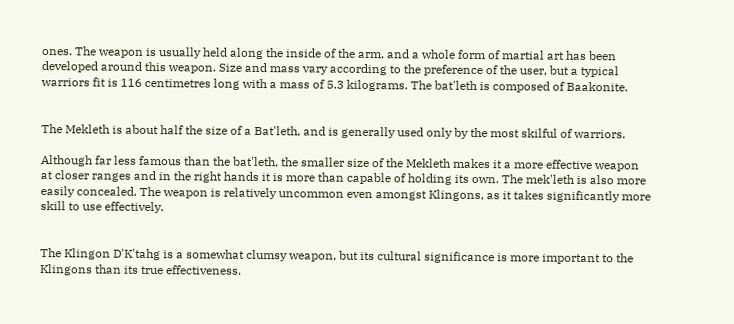ones. The weapon is usually held along the inside of the arm, and a whole form of martial art has been developed around this weapon. Size and mass vary according to the preference of the user, but a typical warriors fit is 116 centimetres long with a mass of 5.3 kilograms. The bat'leth is composed of Baakonite.


The Mekleth is about half the size of a Bat'leth, and is generally used only by the most skilful of warriors.

Although far less famous than the bat'leth, the smaller size of the Mekleth makes it a more effective weapon at closer ranges and in the right hands it is more than capable of holding its own. The mek'leth is also more easily concealed. The weapon is relatively uncommon even amongst Klingons, as it takes significantly more skill to use effectively.


The Klingon D'K'tahg is a somewhat clumsy weapon, but its cultural significance is more important to the Klingons than its true effectiveness.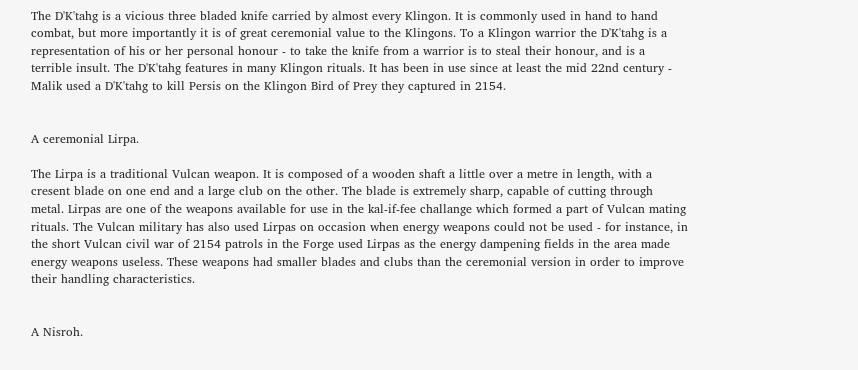The D'K'tahg is a vicious three bladed knife carried by almost every Klingon. It is commonly used in hand to hand combat, but more importantly it is of great ceremonial value to the Klingons. To a Klingon warrior the D'K'tahg is a representation of his or her personal honour - to take the knife from a warrior is to steal their honour, and is a terrible insult. The D'K'tahg features in many Klingon rituals. It has been in use since at least the mid 22nd century - Malik used a D'K'tahg to kill Persis on the Klingon Bird of Prey they captured in 2154.


A ceremonial Lirpa.

The Lirpa is a traditional Vulcan weapon. It is composed of a wooden shaft a little over a metre in length, with a cresent blade on one end and a large club on the other. The blade is extremely sharp, capable of cutting through metal. Lirpas are one of the weapons available for use in the kal-if-fee challange which formed a part of Vulcan mating rituals. The Vulcan military has also used Lirpas on occasion when energy weapons could not be used - for instance, in the short Vulcan civil war of 2154 patrols in the Forge used Lirpas as the energy dampening fields in the area made energy weapons useless. These weapons had smaller blades and clubs than the ceremonial version in order to improve their handling characteristics.


A Nisroh.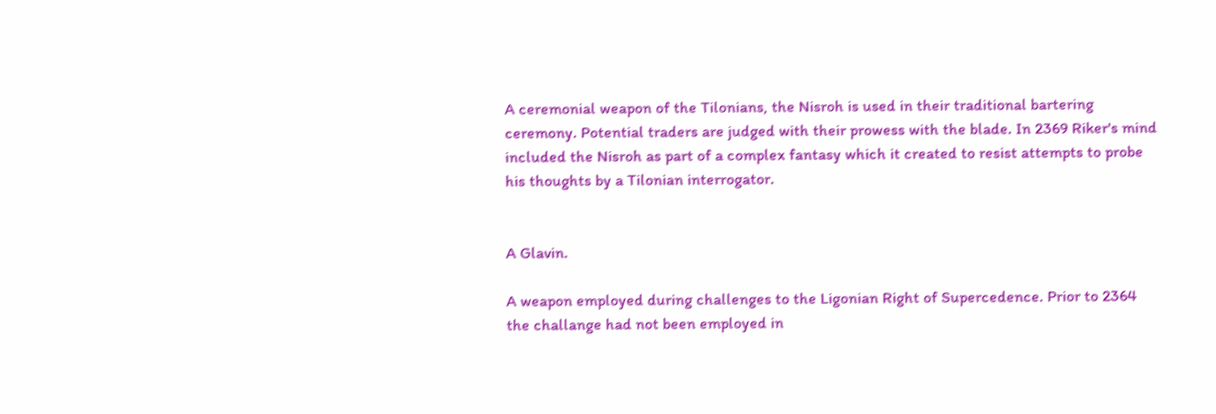A ceremonial weapon of the Tilonians, the Nisroh is used in their traditional bartering ceremony. Potential traders are judged with their prowess with the blade. In 2369 Riker's mind included the Nisroh as part of a complex fantasy which it created to resist attempts to probe his thoughts by a Tilonian interrogator.


A Glavin.

A weapon employed during challenges to the Ligonian Right of Supercedence. Prior to 2364 the challange had not been employed in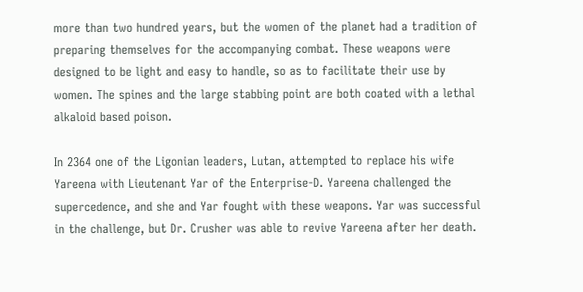more than two hundred years, but the women of the planet had a tradition of preparing themselves for the accompanying combat. These weapons were designed to be light and easy to handle, so as to facilitate their use by women. The spines and the large stabbing point are both coated with a lethal alkaloid based poison.

In 2364 one of the Ligonian leaders, Lutan, attempted to replace his wife Yareena with Lieutenant Yar of the Enterprise-D. Yareena challenged the supercedence, and she and Yar fought with these weapons. Yar was successful in the challenge, but Dr. Crusher was able to revive Yareena after her death.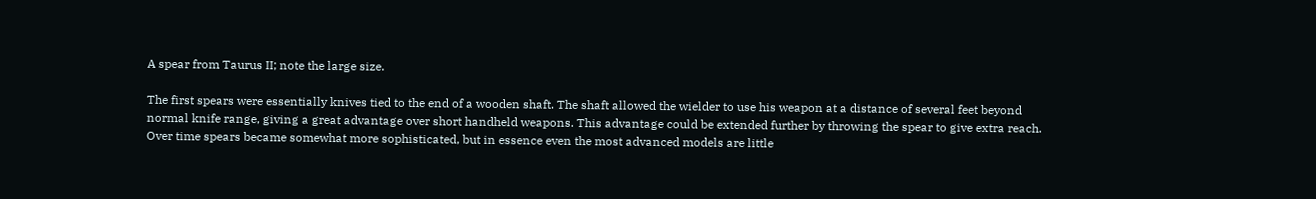A spear from Taurus II; note the large size.

The first spears were essentially knives tied to the end of a wooden shaft. The shaft allowed the wielder to use his weapon at a distance of several feet beyond normal knife range, giving a great advantage over short handheld weapons. This advantage could be extended further by throwing the spear to give extra reach. Over time spears became somewhat more sophisticated, but in essence even the most advanced models are little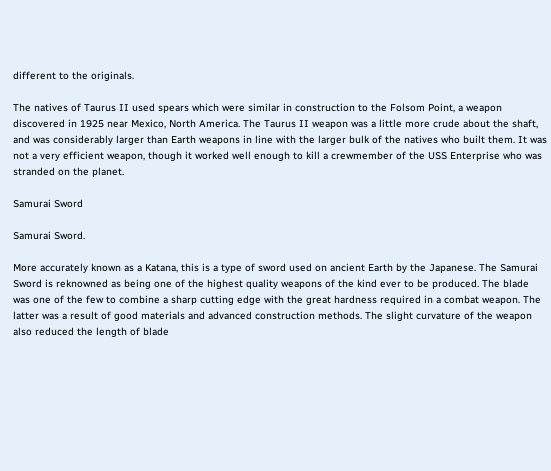different to the originals.

The natives of Taurus II used spears which were similar in construction to the Folsom Point, a weapon discovered in 1925 near Mexico, North America. The Taurus II weapon was a little more crude about the shaft, and was considerably larger than Earth weapons in line with the larger bulk of the natives who built them. It was not a very efficient weapon, though it worked well enough to kill a crewmember of the USS Enterprise who was stranded on the planet.

Samurai Sword

Samurai Sword.

More accurately known as a Katana, this is a type of sword used on ancient Earth by the Japanese. The Samurai Sword is reknowned as being one of the highest quality weapons of the kind ever to be produced. The blade was one of the few to combine a sharp cutting edge with the great hardness required in a combat weapon. The latter was a result of good materials and advanced construction methods. The slight curvature of the weapon also reduced the length of blade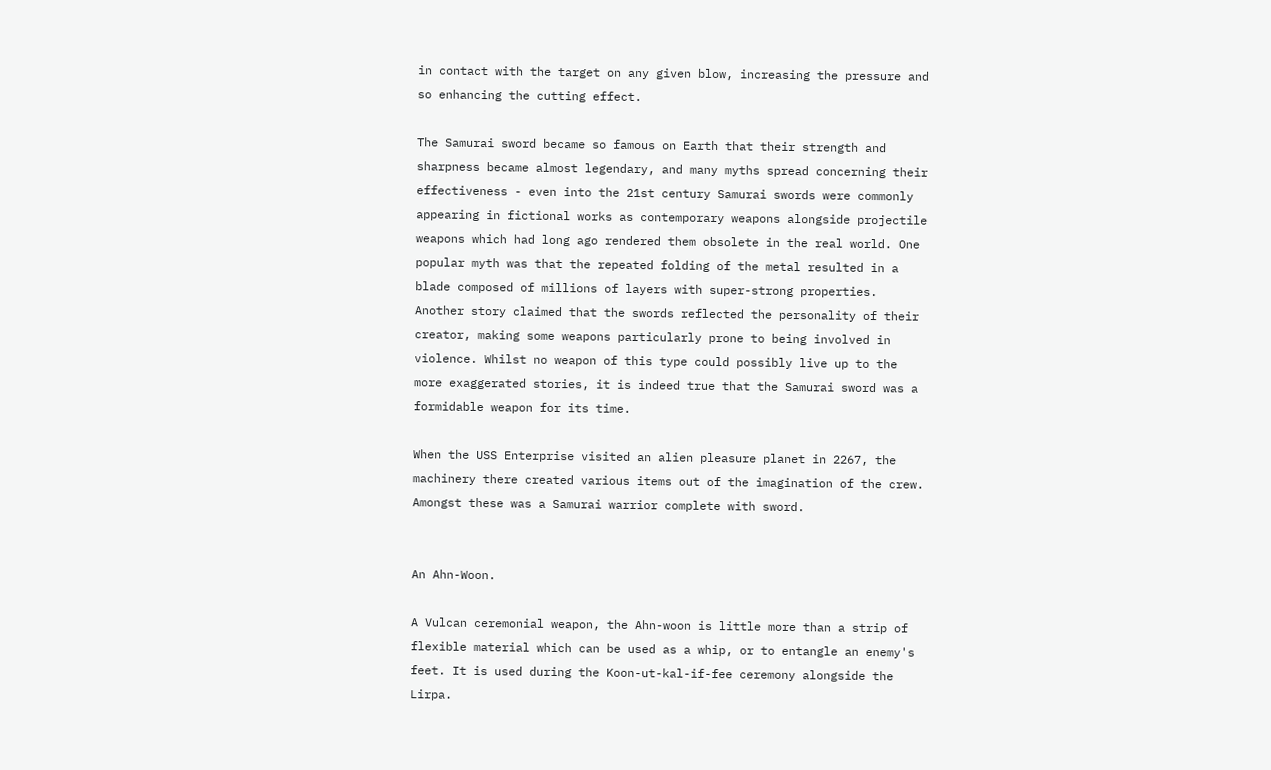in contact with the target on any given blow, increasing the pressure and so enhancing the cutting effect.

The Samurai sword became so famous on Earth that their strength and sharpness became almost legendary, and many myths spread concerning their effectiveness - even into the 21st century Samurai swords were commonly appearing in fictional works as contemporary weapons alongside projectile weapons which had long ago rendered them obsolete in the real world. One popular myth was that the repeated folding of the metal resulted in a blade composed of millions of layers with super-strong properties. Another story claimed that the swords reflected the personality of their creator, making some weapons particularly prone to being involved in violence. Whilst no weapon of this type could possibly live up to the more exaggerated stories, it is indeed true that the Samurai sword was a formidable weapon for its time.

When the USS Enterprise visited an alien pleasure planet in 2267, the machinery there created various items out of the imagination of the crew. Amongst these was a Samurai warrior complete with sword.


An Ahn-Woon.

A Vulcan ceremonial weapon, the Ahn-woon is little more than a strip of flexible material which can be used as a whip, or to entangle an enemy's feet. It is used during the Koon-ut-kal-if-fee ceremony alongside the Lirpa.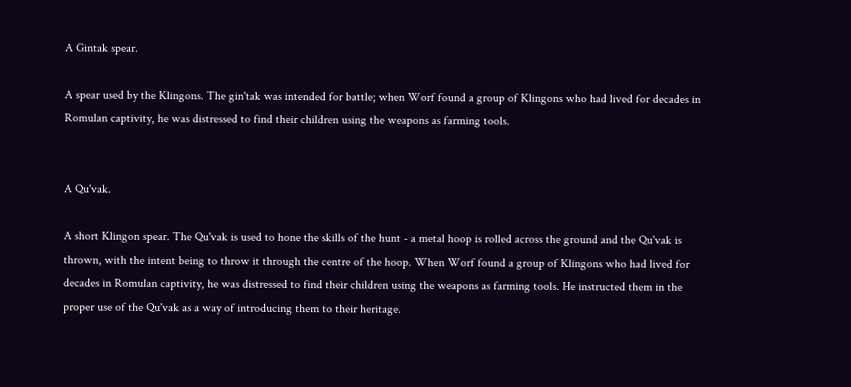A Gintak spear.

A spear used by the Klingons. The gin'tak was intended for battle; when Worf found a group of Klingons who had lived for decades in Romulan captivity, he was distressed to find their children using the weapons as farming tools.


A Qu'vak.

A short Klingon spear. The Qu'vak is used to hone the skills of the hunt - a metal hoop is rolled across the ground and the Qu'vak is thrown, with the intent being to throw it through the centre of the hoop. When Worf found a group of Klingons who had lived for decades in Romulan captivity, he was distressed to find their children using the weapons as farming tools. He instructed them in the proper use of the Qu'vak as a way of introducing them to their heritage.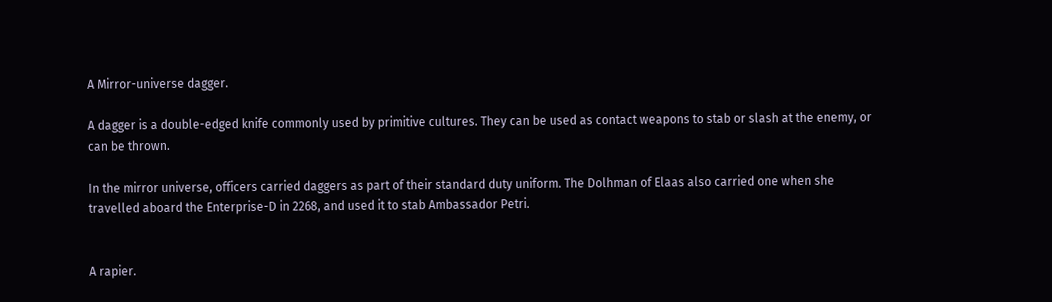A Mirror-universe dagger.

A dagger is a double-edged knife commonly used by primitive cultures. They can be used as contact weapons to stab or slash at the enemy, or can be thrown.

In the mirror universe, officers carried daggers as part of their standard duty uniform. The Dolhman of Elaas also carried one when she travelled aboard the Enterprise-D in 2268, and used it to stab Ambassador Petri.


A rapier.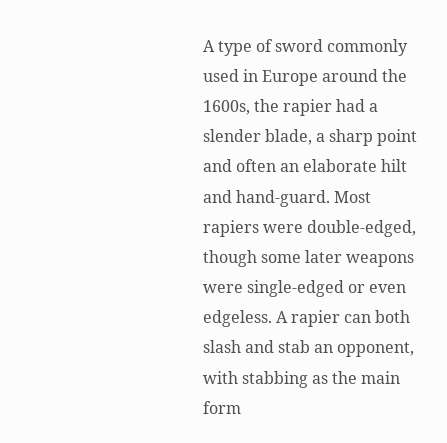A type of sword commonly used in Europe around the 1600s, the rapier had a slender blade, a sharp point and often an elaborate hilt and hand-guard. Most rapiers were double-edged, though some later weapons were single-edged or even edgeless. A rapier can both slash and stab an opponent, with stabbing as the main form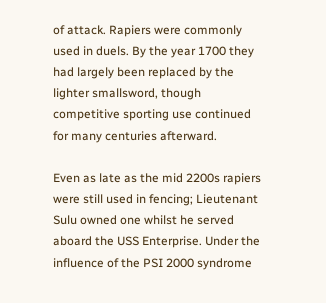of attack. Rapiers were commonly used in duels. By the year 1700 they had largely been replaced by the lighter smallsword, though competitive sporting use continued for many centuries afterward.

Even as late as the mid 2200s rapiers were still used in fencing; Lieutenant Sulu owned one whilst he served aboard the USS Enterprise. Under the influence of the PSI 2000 syndrome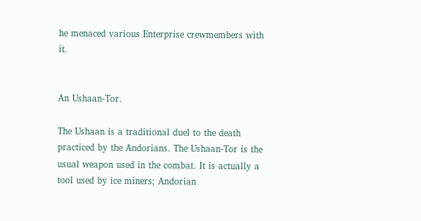he menaced various Enterprise crewmembers with it.


An Ushaan-Tor.

The Ushaan is a traditional duel to the death practiced by the Andorians. The Ushaan-Tor is the usual weapon used in the combat. It is actually a tool used by ice miners; Andorian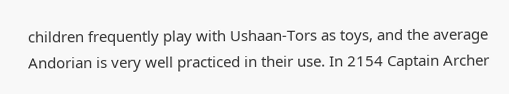children frequently play with Ushaan-Tors as toys, and the average Andorian is very well practiced in their use. In 2154 Captain Archer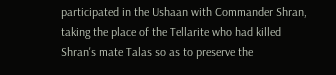participated in the Ushaan with Commander Shran, taking the place of the Tellarite who had killed Shran's mate Talas so as to preserve the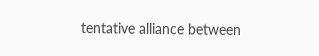tentative alliance between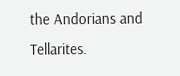the Andorians and Tellarites.